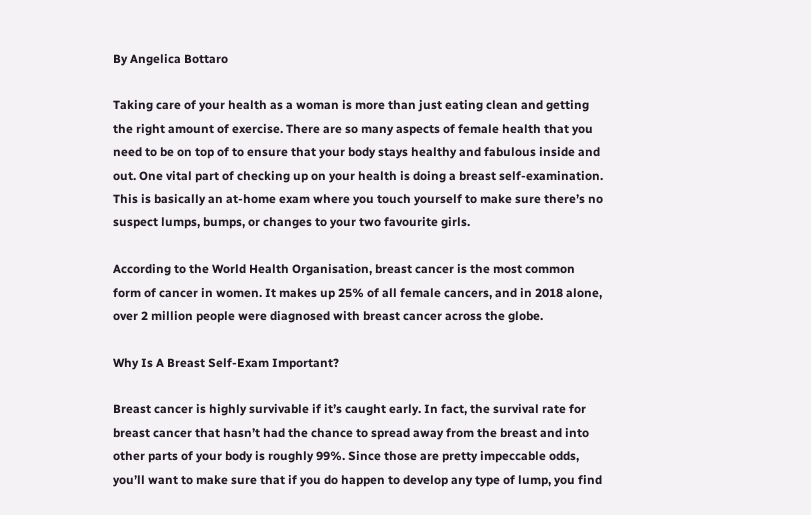By Angelica Bottaro

Taking care of your health as a woman is more than just eating clean and getting the right amount of exercise. There are so many aspects of female health that you need to be on top of to ensure that your body stays healthy and fabulous inside and out. One vital part of checking up on your health is doing a breast self-examination. This is basically an at-home exam where you touch yourself to make sure there’s no suspect lumps, bumps, or changes to your two favourite girls.

According to the World Health Organisation, breast cancer is the most common form of cancer in women. It makes up 25% of all female cancers, and in 2018 alone, over 2 million people were diagnosed with breast cancer across the globe.

Why Is A Breast Self-Exam Important?

Breast cancer is highly survivable if it’s caught early. In fact, the survival rate for breast cancer that hasn’t had the chance to spread away from the breast and into other parts of your body is roughly 99%. Since those are pretty impeccable odds, you’ll want to make sure that if you do happen to develop any type of lump, you find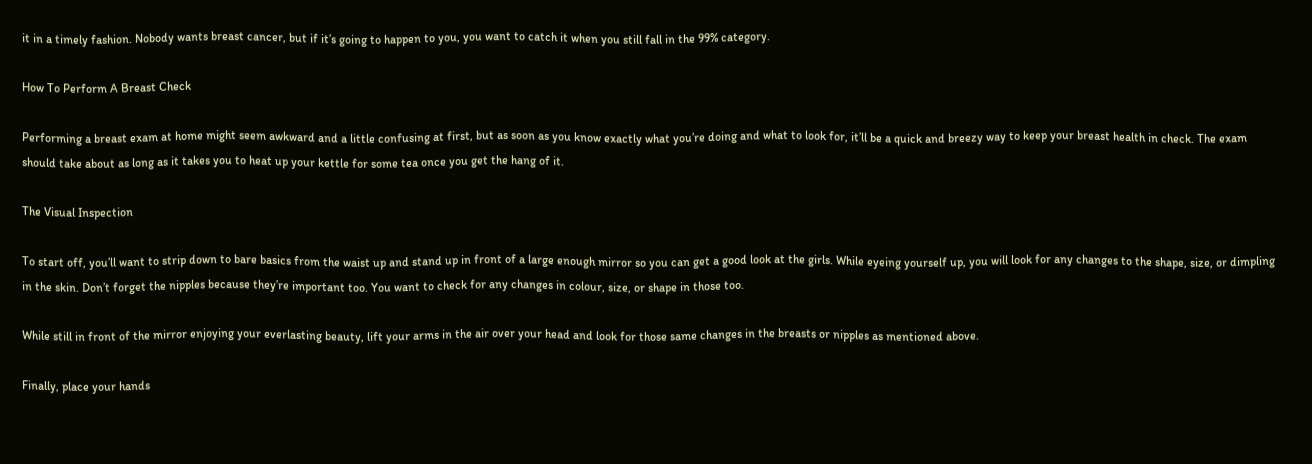it in a timely fashion. Nobody wants breast cancer, but if it’s going to happen to you, you want to catch it when you still fall in the 99% category.

How To Perform A Breast Check

Performing a breast exam at home might seem awkward and a little confusing at first, but as soon as you know exactly what you’re doing and what to look for, it’ll be a quick and breezy way to keep your breast health in check. The exam should take about as long as it takes you to heat up your kettle for some tea once you get the hang of it.

The Visual Inspection

To start off, you’ll want to strip down to bare basics from the waist up and stand up in front of a large enough mirror so you can get a good look at the girls. While eyeing yourself up, you will look for any changes to the shape, size, or dimpling in the skin. Don’t forget the nipples because they’re important too. You want to check for any changes in colour, size, or shape in those too.

While still in front of the mirror enjoying your everlasting beauty, lift your arms in the air over your head and look for those same changes in the breasts or nipples as mentioned above.

Finally, place your hands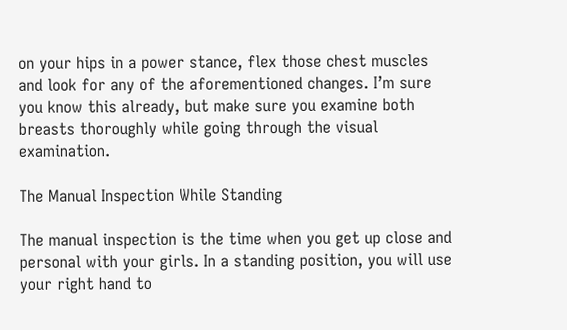on your hips in a power stance, flex those chest muscles and look for any of the aforementioned changes. I’m sure you know this already, but make sure you examine both breasts thoroughly while going through the visual examination.

The Manual Inspection While Standing

The manual inspection is the time when you get up close and personal with your girls. In a standing position, you will use your right hand to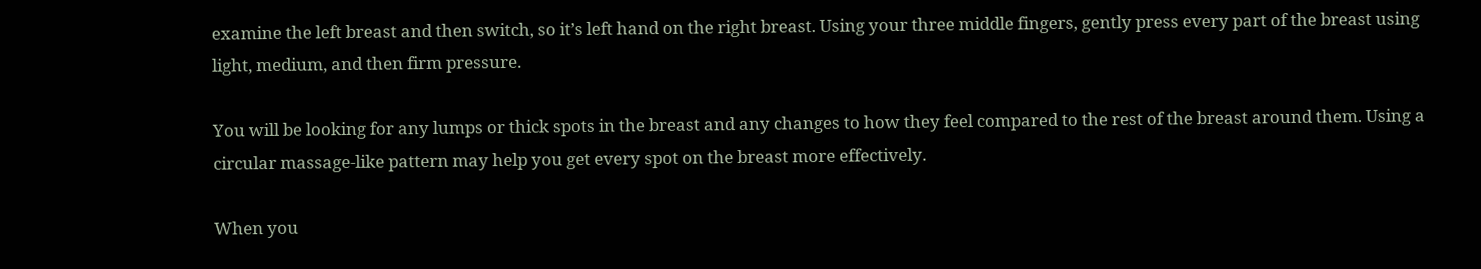examine the left breast and then switch, so it’s left hand on the right breast. Using your three middle fingers, gently press every part of the breast using light, medium, and then firm pressure.

You will be looking for any lumps or thick spots in the breast and any changes to how they feel compared to the rest of the breast around them. Using a circular massage-like pattern may help you get every spot on the breast more effectively.

When you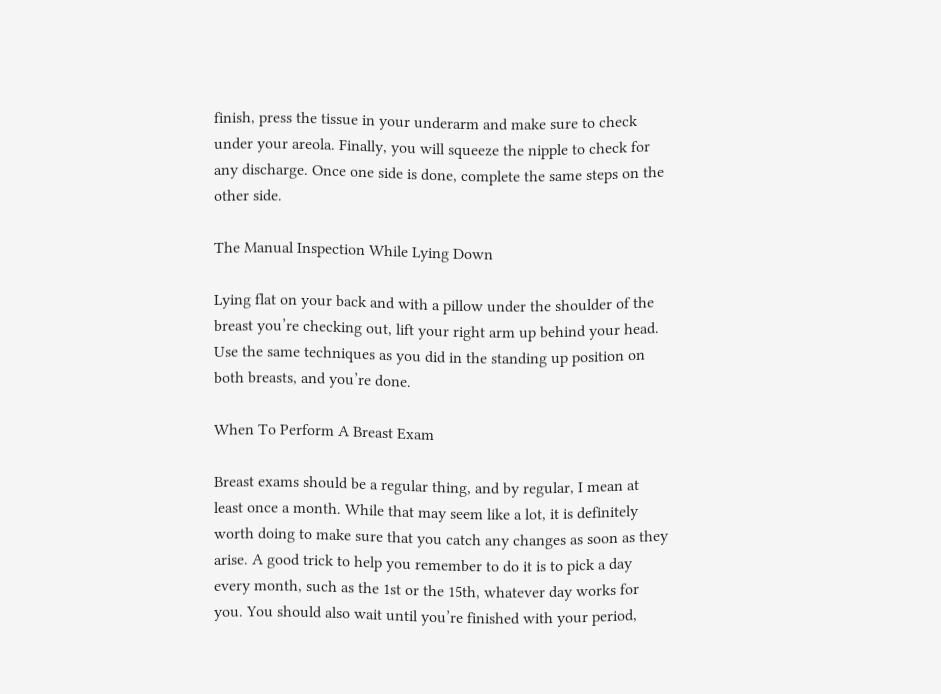finish, press the tissue in your underarm and make sure to check under your areola. Finally, you will squeeze the nipple to check for any discharge. Once one side is done, complete the same steps on the other side.

The Manual Inspection While Lying Down

Lying flat on your back and with a pillow under the shoulder of the breast you’re checking out, lift your right arm up behind your head. Use the same techniques as you did in the standing up position on both breasts, and you’re done.

When To Perform A Breast Exam

Breast exams should be a regular thing, and by regular, I mean at least once a month. While that may seem like a lot, it is definitely worth doing to make sure that you catch any changes as soon as they arise. A good trick to help you remember to do it is to pick a day every month, such as the 1st or the 15th, whatever day works for you. You should also wait until you’re finished with your period,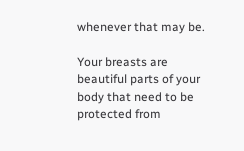whenever that may be.

Your breasts are beautiful parts of your body that need to be protected from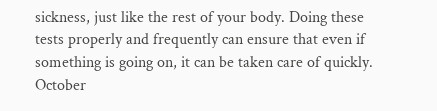sickness, just like the rest of your body. Doing these tests properly and frequently can ensure that even if something is going on, it can be taken care of quickly. October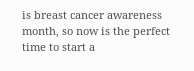is breast cancer awareness month, so now is the perfect time to start a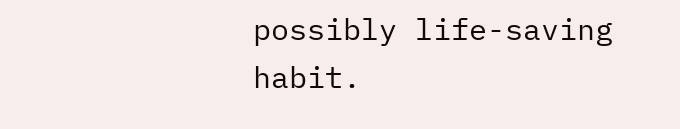possibly life-saving habit.